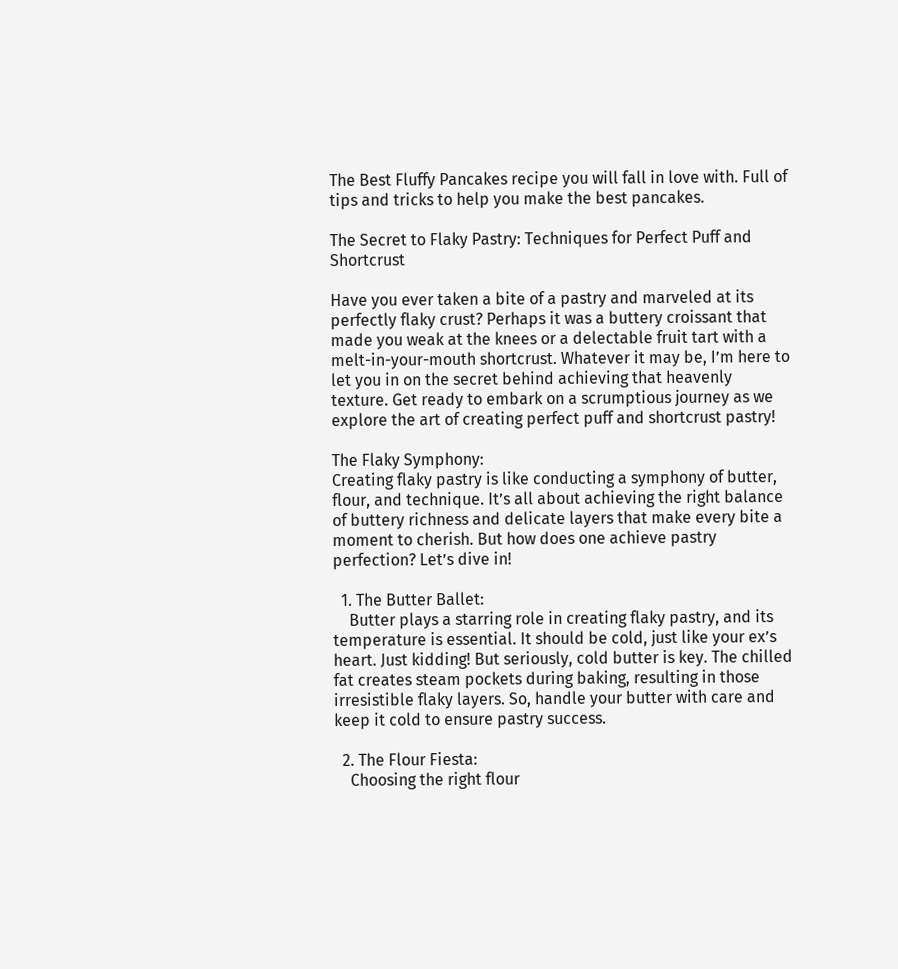The Best Fluffy Pancakes recipe you will fall in love with. Full of tips and tricks to help you make the best pancakes.

The Secret to Flaky Pastry: Techniques for Perfect Puff and Shortcrust

Have you ever taken a bite of a pastry and marveled at its perfectly flaky crust? Perhaps it was a buttery croissant that made you weak at the knees or a delectable fruit tart with a melt-in-your-mouth shortcrust. Whatever it may be, I’m here to let you in on the secret behind achieving that heavenly texture. Get ready to embark on a scrumptious journey as we explore the art of creating perfect puff and shortcrust pastry!

The Flaky Symphony:
Creating flaky pastry is like conducting a symphony of butter, flour, and technique. It’s all about achieving the right balance of buttery richness and delicate layers that make every bite a moment to cherish. But how does one achieve pastry perfection? Let’s dive in!

  1. The Butter Ballet:
    Butter plays a starring role in creating flaky pastry, and its temperature is essential. It should be cold, just like your ex’s heart. Just kidding! But seriously, cold butter is key. The chilled fat creates steam pockets during baking, resulting in those irresistible flaky layers. So, handle your butter with care and keep it cold to ensure pastry success.

  2. The Flour Fiesta:
    Choosing the right flour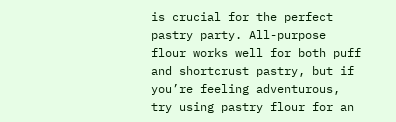is crucial for the perfect pastry party. All-purpose flour works well for both puff and shortcrust pastry, but if you’re feeling adventurous, try using pastry flour for an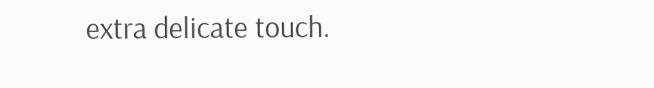extra delicate touch.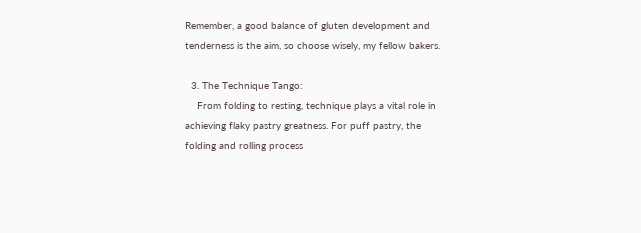Remember, a good balance of gluten development and tenderness is the aim, so choose wisely, my fellow bakers.

  3. The Technique Tango:
    From folding to resting, technique plays a vital role in achieving flaky pastry greatness. For puff pastry, the folding and rolling process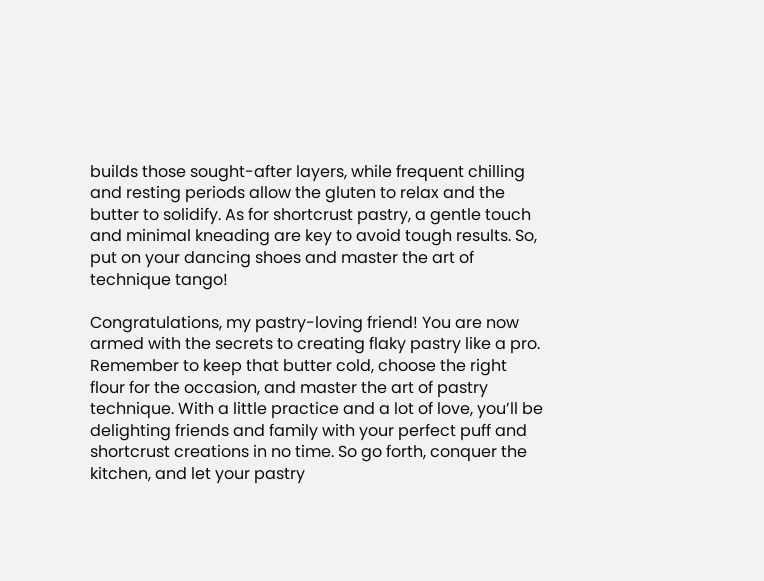builds those sought-after layers, while frequent chilling and resting periods allow the gluten to relax and the butter to solidify. As for shortcrust pastry, a gentle touch and minimal kneading are key to avoid tough results. So, put on your dancing shoes and master the art of technique tango!

Congratulations, my pastry-loving friend! You are now armed with the secrets to creating flaky pastry like a pro. Remember to keep that butter cold, choose the right flour for the occasion, and master the art of pastry technique. With a little practice and a lot of love, you’ll be delighting friends and family with your perfect puff and shortcrust creations in no time. So go forth, conquer the kitchen, and let your pastry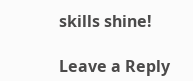skills shine!

Leave a Reply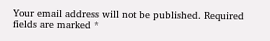Your email address will not be published. Required fields are marked *